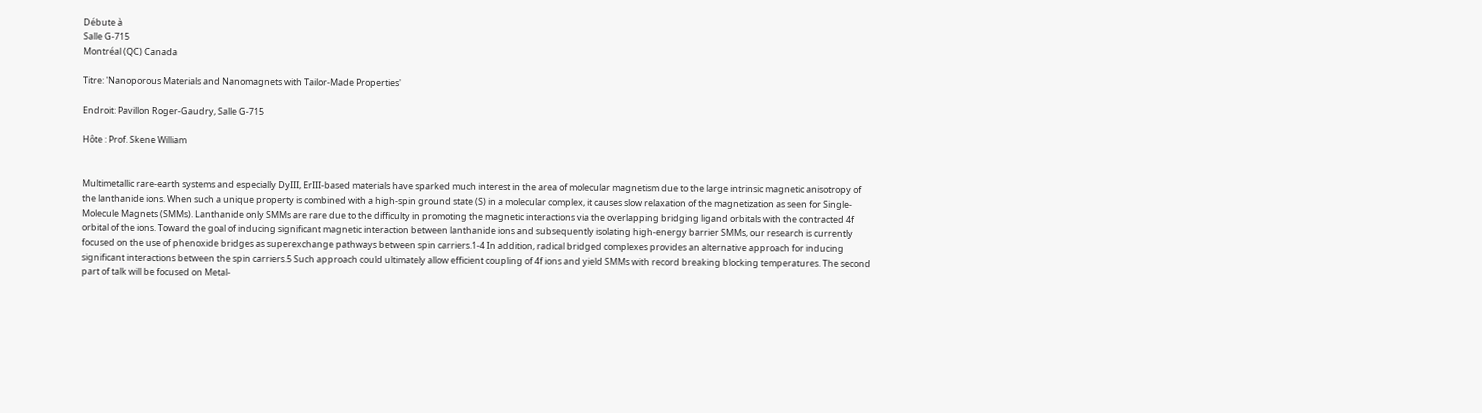Débute à
Salle G-715
Montréal (QC) Canada

Titre: 'Nanoporous Materials and Nanomagnets with Tailor-Made Properties'

Endroit: Pavillon Roger-Gaudry, Salle G-715

Hôte : Prof. Skene William


Multimetallic rare-earth systems and especially DyIII, ErIII-based materials have sparked much interest in the area of molecular magnetism due to the large intrinsic magnetic anisotropy of the lanthanide ions. When such a unique property is combined with a high-spin ground state (S) in a molecular complex, it causes slow relaxation of the magnetization as seen for Single-Molecule Magnets (SMMs). Lanthanide only SMMs are rare due to the difficulty in promoting the magnetic interactions via the overlapping bridging ligand orbitals with the contracted 4f orbital of the ions. Toward the goal of inducing significant magnetic interaction between lanthanide ions and subsequently isolating high-energy barrier SMMs, our research is currently focused on the use of phenoxide bridges as superexchange pathways between spin carriers.1-4 In addition, radical bridged complexes provides an alternative approach for inducing significant interactions between the spin carriers.5 Such approach could ultimately allow efficient coupling of 4f ions and yield SMMs with record breaking blocking temperatures. The second part of talk will be focused on Metal-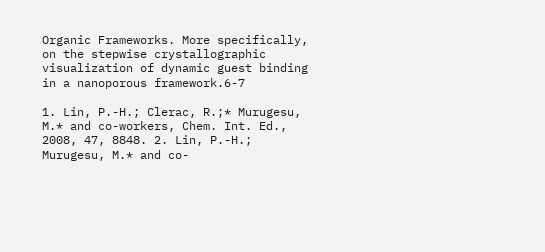Organic Frameworks. More specifically, on the stepwise crystallographic visualization of dynamic guest binding in a nanoporous framework.6-7

1. Lin, P.-H.; Clerac, R.;* Murugesu, M.* and co-workers, Chem. Int. Ed., 2008, 47, 8848. 2. Lin, P.-H.; Murugesu, M.* and co-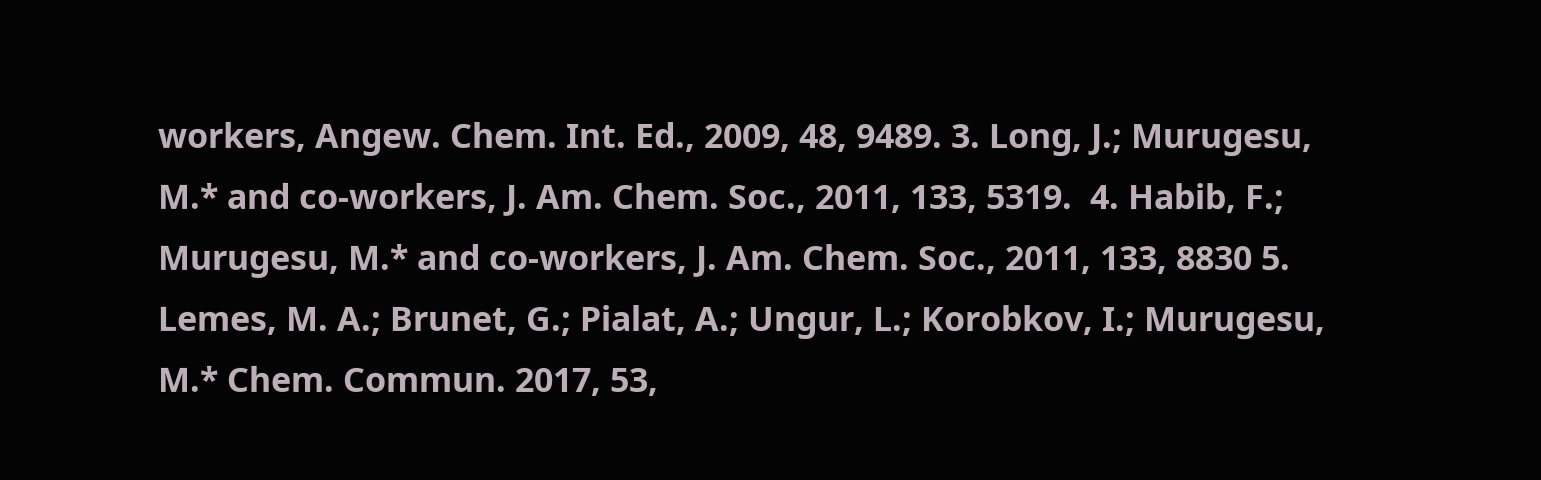workers, Angew. Chem. Int. Ed., 2009, 48, 9489. 3. Long, J.; Murugesu, M.* and co-workers, J. Am. Chem. Soc., 2011, 133, 5319.  4. Habib, F.; Murugesu, M.* and co-workers, J. Am. Chem. Soc., 2011, 133, 8830 5. Lemes, M. A.; Brunet, G.; Pialat, A.; Ungur, L.; Korobkov, I.; Murugesu, M.* Chem. Commun. 2017, 53,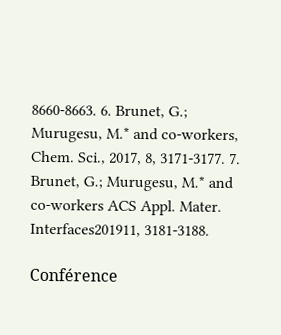8660-8663. 6. Brunet, G.; Murugesu, M.* and co-workers, Chem. Sci., 2017, 8, 3171-3177. 7. Brunet, G.; Murugesu, M.* and co-workers ACS Appl. Mater. Interfaces201911, 3181-3188.

Conférence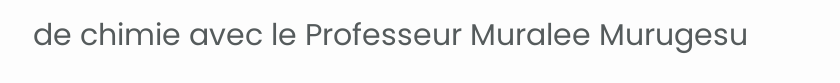de chimie avec le Professeur Muralee Murugesu